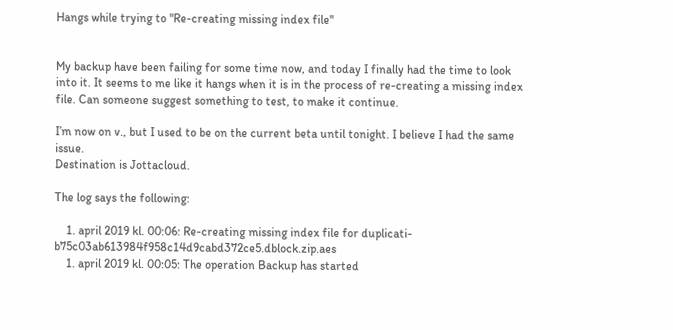Hangs while trying to "Re-creating missing index file"


My backup have been failing for some time now, and today I finally had the time to look into it. It seems to me like it hangs when it is in the process of re-creating a missing index file. Can someone suggest something to test, to make it continue.

I’m now on v., but I used to be on the current beta until tonight. I believe I had the same issue.
Destination is Jottacloud.

The log says the following:

    1. april 2019 kl. 00:06: Re-creating missing index file for duplicati-b75c03ab613984f958c14d9cabd372ce5.dblock.zip.aes
    1. april 2019 kl. 00:05: The operation Backup has started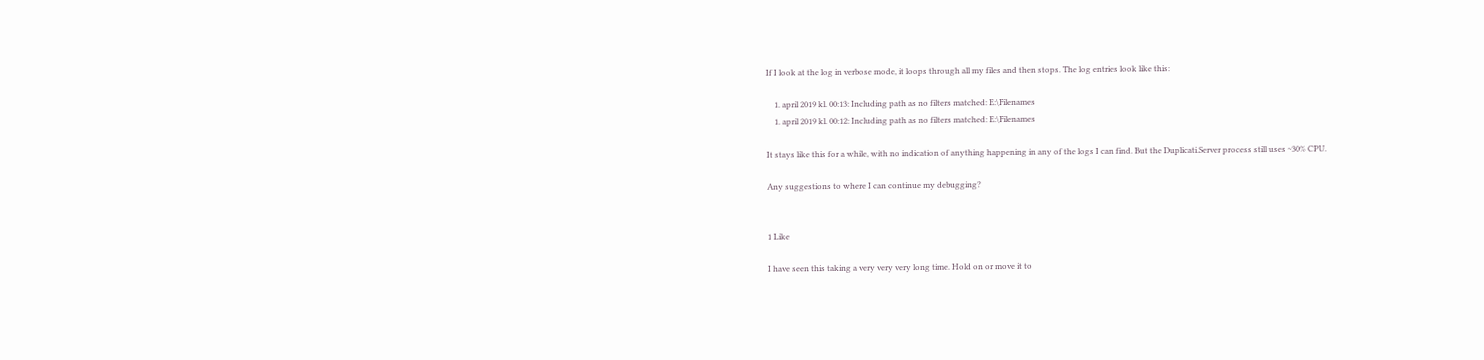If I look at the log in verbose mode, it loops through all my files and then stops. The log entries look like this:

    1. april 2019 kl. 00:13: Including path as no filters matched: E:\Filenames
    1. april 2019 kl. 00:12: Including path as no filters matched: E:\Filenames

It stays like this for a while, with no indication of anything happening in any of the logs I can find. But the Duplicati.Server process still uses ~30% CPU.

Any suggestions to where I can continue my debugging?


1 Like

I have seen this taking a very very very long time. Hold on or move it to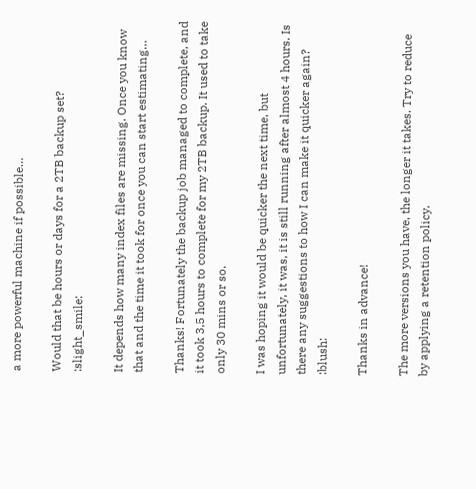a more powerful machine if possible…

Would that be hours or days for a 2TB backup set? :slight_smile:

It depends how many index files are missing. Once you know that and the time it took for once you can start estimating…

Thanks! Fortunately the backup job managed to complete, and it took 3,5 hours to complete for my 2TB backup. It used to take only 30 mins or so.

I was hoping it would be quicker the next time, but unfortunately, it was, it is still running after almost 4 hours. Is there any suggestions to how I can make it quicker again? :blush:

Thanks in advance!

The more versions you have, the longer it takes. Try to reduce by applying a retention policy.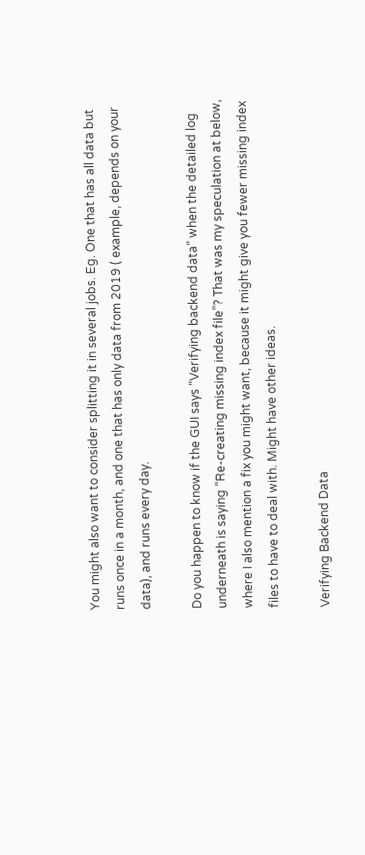You might also want to consider splitting it in several jobs. Eg. One that has all data but runs once in a month, and one that has only data from 2019 ( example, depends on your data), and runs every day.

Do you happen to know if the GUI says “Verifying backend data” when the detailed log underneath is saying “Re-creating missing index file”? That was my speculation at below, where I also mention a fix you might want, because it might give you fewer missing index files to have to deal with. Might have other ideas.

Verifying Backend Data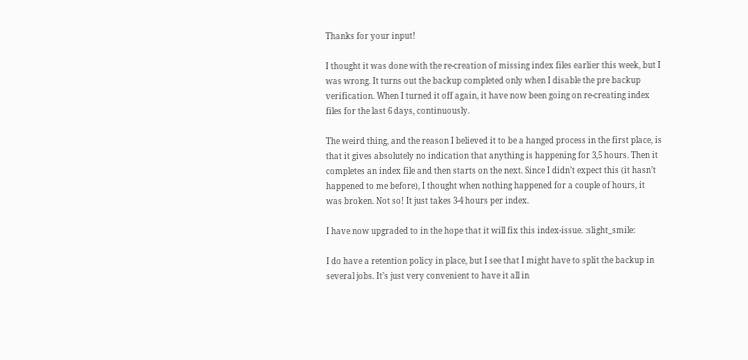Thanks for your input!

I thought it was done with the re-creation of missing index files earlier this week, but I was wrong. It turns out the backup completed only when I disable the pre backup verification. When I turned it off again, it have now been going on re-creating index files for the last 6 days, continuously.

The weird thing, and the reason I believed it to be a hanged process in the first place, is that it gives absolutely no indication that anything is happening for 3,5 hours. Then it completes an index file and then starts on the next. Since I didn’t expect this (it hasn’t happened to me before), I thought when nothing happened for a couple of hours, it was broken. Not so! It just takes 3-4 hours per index.

I have now upgraded to in the hope that it will fix this index-issue. :slight_smile:

I do have a retention policy in place, but I see that I might have to split the backup in several jobs. It’s just very convenient to have it all in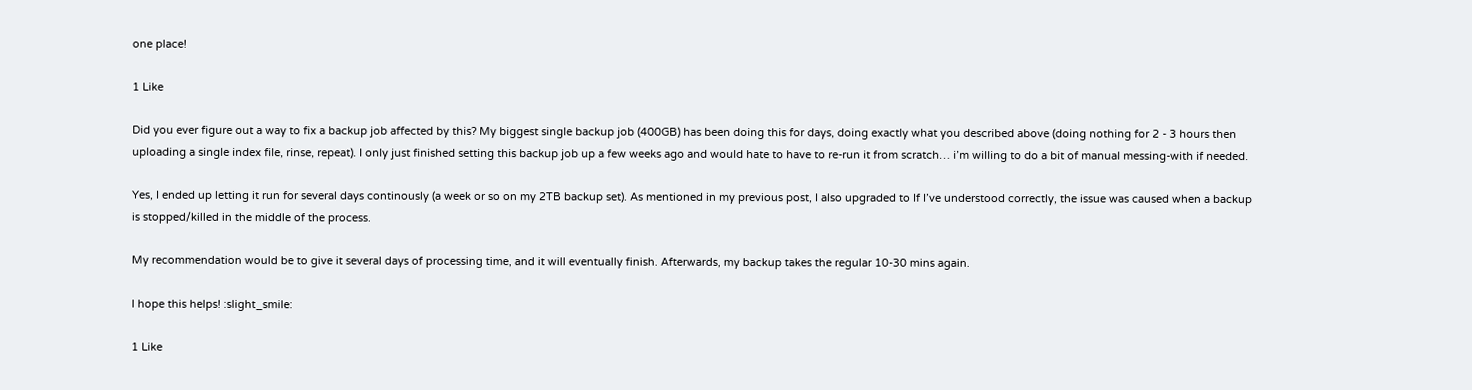one place!

1 Like

Did you ever figure out a way to fix a backup job affected by this? My biggest single backup job (400GB) has been doing this for days, doing exactly what you described above (doing nothing for 2 - 3 hours then uploading a single index file, rinse, repeat). I only just finished setting this backup job up a few weeks ago and would hate to have to re-run it from scratch… i’m willing to do a bit of manual messing-with if needed.

Yes, I ended up letting it run for several days continously (a week or so on my 2TB backup set). As mentioned in my previous post, I also upgraded to If I’ve understood correctly, the issue was caused when a backup is stopped/killed in the middle of the process.

My recommendation would be to give it several days of processing time, and it will eventually finish. Afterwards, my backup takes the regular 10-30 mins again.

I hope this helps! :slight_smile:

1 Like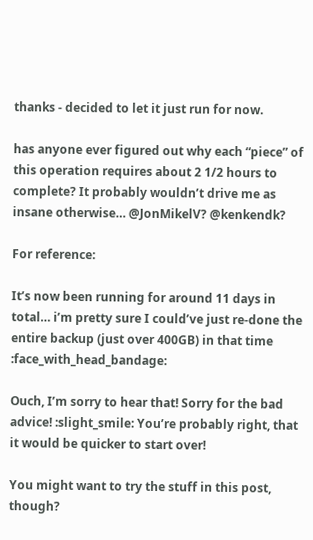thanks - decided to let it just run for now.

has anyone ever figured out why each “piece” of this operation requires about 2 1/2 hours to complete? It probably wouldn’t drive me as insane otherwise… @JonMikelV? @kenkendk?

For reference:

It’s now been running for around 11 days in total… i’m pretty sure I could’ve just re-done the entire backup (just over 400GB) in that time :face_with_head_bandage:

Ouch, I’m sorry to hear that! Sorry for the bad advice! :slight_smile: You’re probably right, that it would be quicker to start over!

You might want to try the stuff in this post, though?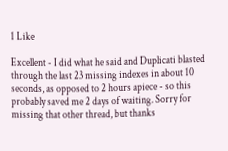1 Like

Excellent - I did what he said and Duplicati blasted through the last 23 missing indexes in about 10 seconds, as opposed to 2 hours apiece - so this probably saved me 2 days of waiting. Sorry for missing that other thread, but thanks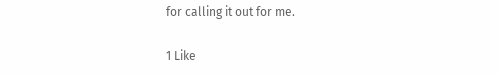for calling it out for me.

1 Like